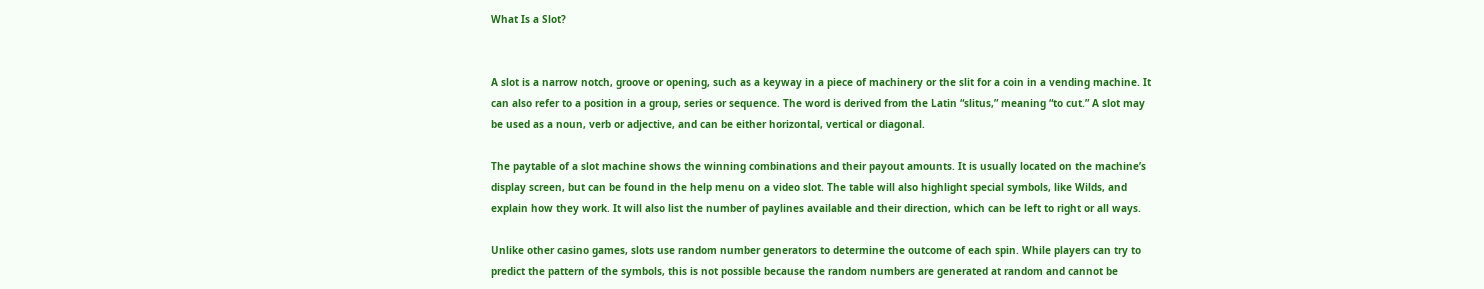What Is a Slot?


A slot is a narrow notch, groove or opening, such as a keyway in a piece of machinery or the slit for a coin in a vending machine. It can also refer to a position in a group, series or sequence. The word is derived from the Latin “slitus,” meaning “to cut.” A slot may be used as a noun, verb or adjective, and can be either horizontal, vertical or diagonal.

The paytable of a slot machine shows the winning combinations and their payout amounts. It is usually located on the machine’s display screen, but can be found in the help menu on a video slot. The table will also highlight special symbols, like Wilds, and explain how they work. It will also list the number of paylines available and their direction, which can be left to right or all ways.

Unlike other casino games, slots use random number generators to determine the outcome of each spin. While players can try to predict the pattern of the symbols, this is not possible because the random numbers are generated at random and cannot be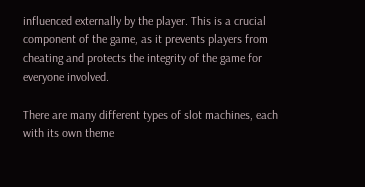influenced externally by the player. This is a crucial component of the game, as it prevents players from cheating and protects the integrity of the game for everyone involved.

There are many different types of slot machines, each with its own theme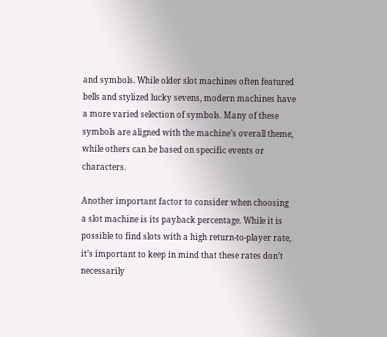and symbols. While older slot machines often featured bells and stylized lucky sevens, modern machines have a more varied selection of symbols. Many of these symbols are aligned with the machine’s overall theme, while others can be based on specific events or characters.

Another important factor to consider when choosing a slot machine is its payback percentage. While it is possible to find slots with a high return-to-player rate, it’s important to keep in mind that these rates don’t necessarily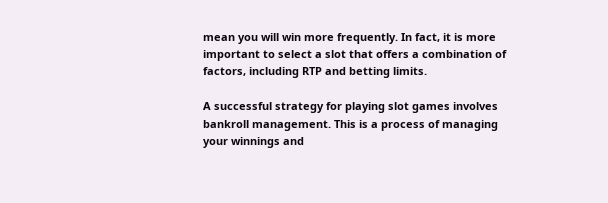mean you will win more frequently. In fact, it is more important to select a slot that offers a combination of factors, including RTP and betting limits.

A successful strategy for playing slot games involves bankroll management. This is a process of managing your winnings and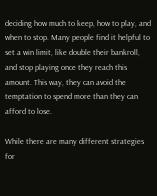deciding how much to keep, how to play, and when to stop. Many people find it helpful to set a win limit, like double their bankroll, and stop playing once they reach this amount. This way, they can avoid the temptation to spend more than they can afford to lose.

While there are many different strategies for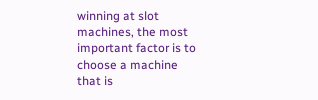winning at slot machines, the most important factor is to choose a machine that is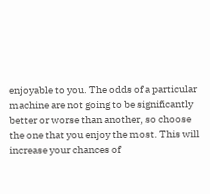enjoyable to you. The odds of a particular machine are not going to be significantly better or worse than another, so choose the one that you enjoy the most. This will increase your chances of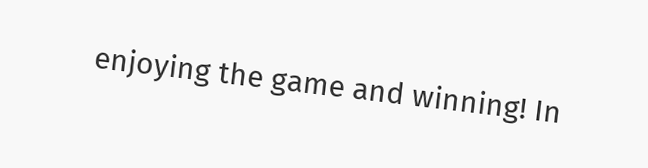enjoying the game and winning! In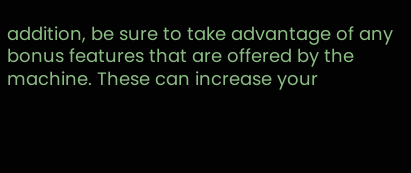addition, be sure to take advantage of any bonus features that are offered by the machine. These can increase your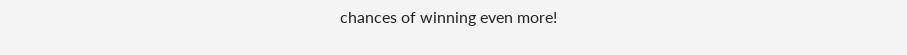chances of winning even more!